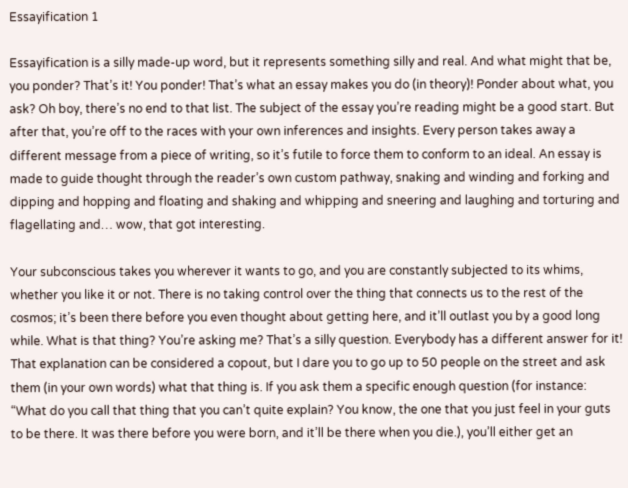Essayification 1

Essayification is a silly made-up word, but it represents something silly and real. And what might that be, you ponder? That’s it! You ponder! That’s what an essay makes you do (in theory)! Ponder about what, you ask? Oh boy, there’s no end to that list. The subject of the essay you’re reading might be a good start. But after that, you’re off to the races with your own inferences and insights. Every person takes away a different message from a piece of writing, so it’s futile to force them to conform to an ideal. An essay is made to guide thought through the reader’s own custom pathway, snaking and winding and forking and dipping and hopping and floating and shaking and whipping and sneering and laughing and torturing and flagellating and… wow, that got interesting.

Your subconscious takes you wherever it wants to go, and you are constantly subjected to its whims, whether you like it or not. There is no taking control over the thing that connects us to the rest of the cosmos; it’s been there before you even thought about getting here, and it’ll outlast you by a good long while. What is that thing? You’re asking me? That’s a silly question. Everybody has a different answer for it! That explanation can be considered a copout, but I dare you to go up to 50 people on the street and ask them (in your own words) what that thing is. If you ask them a specific enough question (for instance: “What do you call that thing that you can’t quite explain? You know, the one that you just feel in your guts to be there. It was there before you were born, and it’ll be there when you die.), you’ll either get an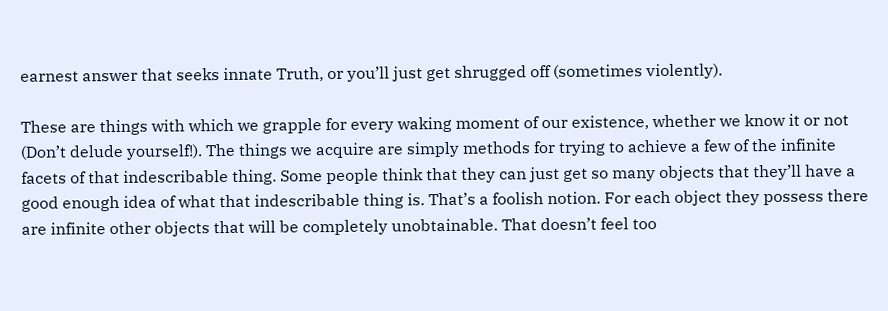earnest answer that seeks innate Truth, or you’ll just get shrugged off (sometimes violently).

These are things with which we grapple for every waking moment of our existence, whether we know it or not (Don’t delude yourself!). The things we acquire are simply methods for trying to achieve a few of the infinite facets of that indescribable thing. Some people think that they can just get so many objects that they’ll have a good enough idea of what that indescribable thing is. That’s a foolish notion. For each object they possess there are infinite other objects that will be completely unobtainable. That doesn’t feel too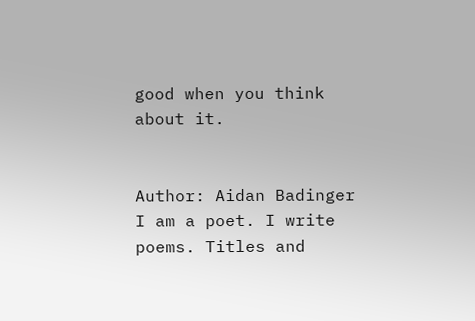good when you think about it.


Author: Aidan Badinger I am a poet. I write poems. Titles and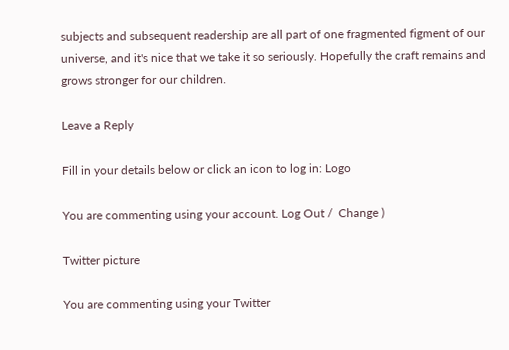subjects and subsequent readership are all part of one fragmented figment of our universe, and it's nice that we take it so seriously. Hopefully the craft remains and grows stronger for our children.

Leave a Reply

Fill in your details below or click an icon to log in: Logo

You are commenting using your account. Log Out /  Change )

Twitter picture

You are commenting using your Twitter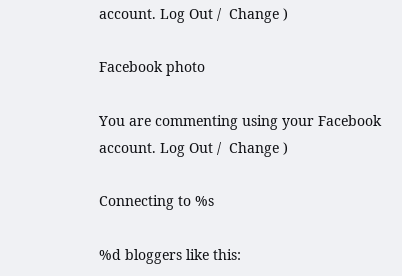account. Log Out /  Change )

Facebook photo

You are commenting using your Facebook account. Log Out /  Change )

Connecting to %s

%d bloggers like this: